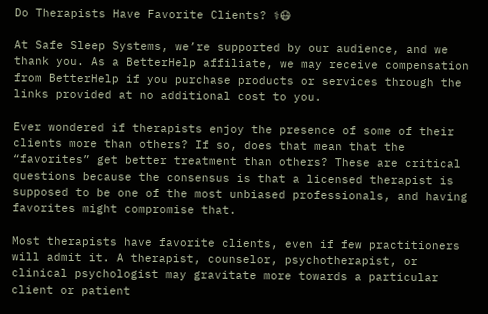Do Therapists Have Favorite Clients? ⚕😷

At Safe Sleep Systems, we’re supported by our audience, and we thank you. As a BetterHelp affiliate, we may receive compensation from BetterHelp if you purchase products or services through the links provided at no additional cost to you.

Ever wondered if therapists enjoy the presence of some of their clients more than others? If so, does that mean that the “favorites” get better treatment than others? These are critical questions because the consensus is that a licensed therapist is supposed to be one of the most unbiased professionals, and having favorites might compromise that.

Most therapists have favorite clients, even if few practitioners will admit it. A therapist, counselor, psychotherapist, or clinical psychologist may gravitate more towards a particular client or patient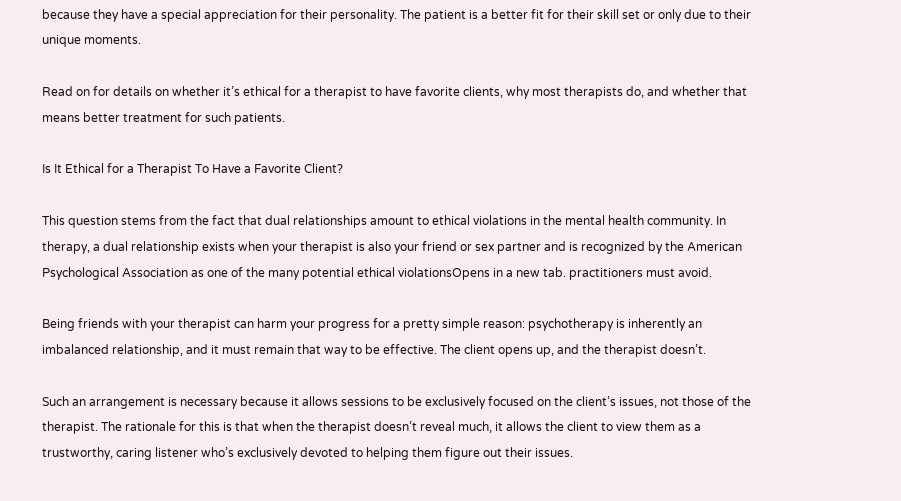because they have a special appreciation for their personality. The patient is a better fit for their skill set or only due to their unique moments.

Read on for details on whether it’s ethical for a therapist to have favorite clients, why most therapists do, and whether that means better treatment for such patients.

Is It Ethical for a Therapist To Have a Favorite Client?

This question stems from the fact that dual relationships amount to ethical violations in the mental health community. In therapy, a dual relationship exists when your therapist is also your friend or sex partner and is recognized by the American Psychological Association as one of the many potential ethical violationsOpens in a new tab. practitioners must avoid.

Being friends with your therapist can harm your progress for a pretty simple reason: psychotherapy is inherently an imbalanced relationship, and it must remain that way to be effective. The client opens up, and the therapist doesn’t.

Such an arrangement is necessary because it allows sessions to be exclusively focused on the client’s issues, not those of the therapist. The rationale for this is that when the therapist doesn’t reveal much, it allows the client to view them as a trustworthy, caring listener who’s exclusively devoted to helping them figure out their issues.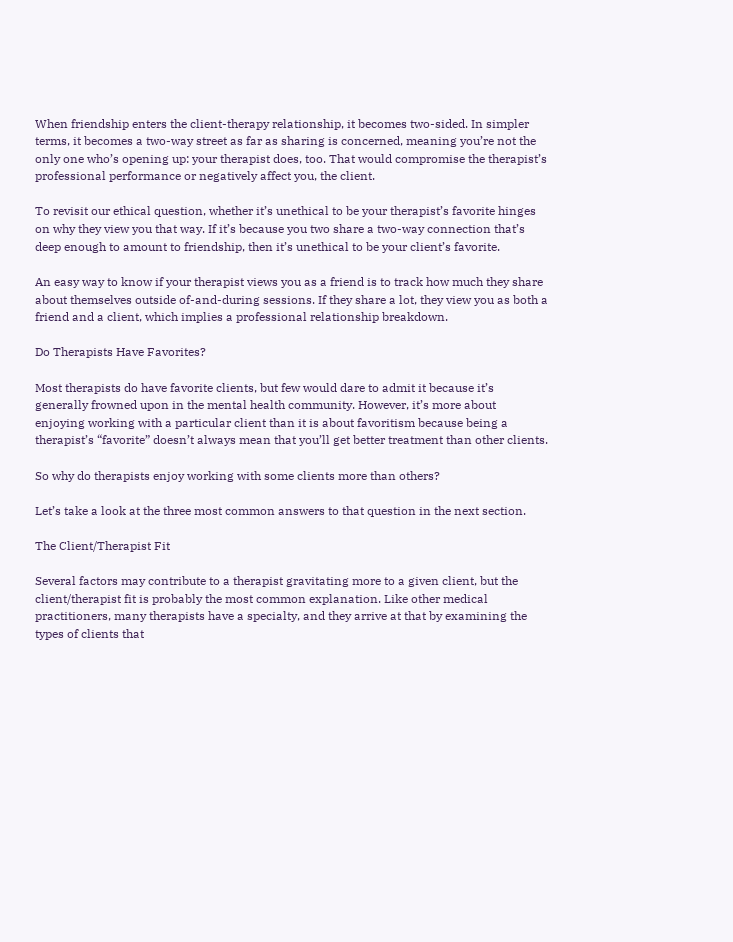When friendship enters the client-therapy relationship, it becomes two-sided. In simpler terms, it becomes a two-way street as far as sharing is concerned, meaning you’re not the only one who’s opening up: your therapist does, too. That would compromise the therapist’s professional performance or negatively affect you, the client.

To revisit our ethical question, whether it’s unethical to be your therapist’s favorite hinges on why they view you that way. If it’s because you two share a two-way connection that’s deep enough to amount to friendship, then it’s unethical to be your client’s favorite.

An easy way to know if your therapist views you as a friend is to track how much they share about themselves outside of-and-during sessions. If they share a lot, they view you as both a friend and a client, which implies a professional relationship breakdown.

Do Therapists Have Favorites?

Most therapists do have favorite clients, but few would dare to admit it because it’s generally frowned upon in the mental health community. However, it’s more about enjoying working with a particular client than it is about favoritism because being a therapist’s “favorite” doesn’t always mean that you’ll get better treatment than other clients.

So why do therapists enjoy working with some clients more than others?

Let’s take a look at the three most common answers to that question in the next section.

The Client/Therapist Fit

Several factors may contribute to a therapist gravitating more to a given client, but the client/therapist fit is probably the most common explanation. Like other medical practitioners, many therapists have a specialty, and they arrive at that by examining the types of clients that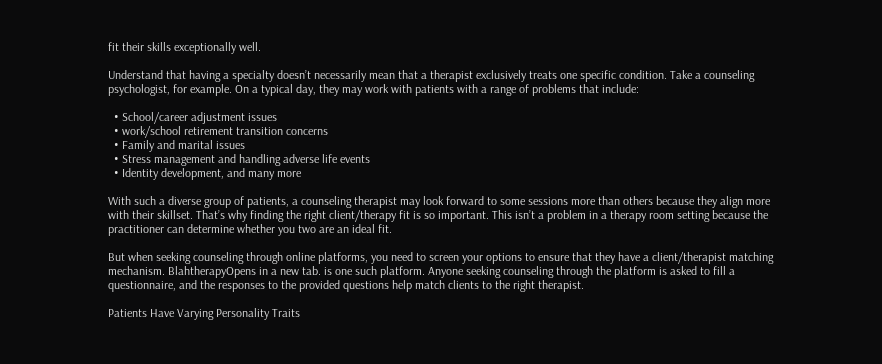fit their skills exceptionally well.

Understand that having a specialty doesn’t necessarily mean that a therapist exclusively treats one specific condition. Take a counseling psychologist, for example. On a typical day, they may work with patients with a range of problems that include:

  • School/career adjustment issues
  • work/school retirement transition concerns
  • Family and marital issues
  • Stress management and handling adverse life events
  • Identity development, and many more

With such a diverse group of patients, a counseling therapist may look forward to some sessions more than others because they align more with their skillset. That’s why finding the right client/therapy fit is so important. This isn’t a problem in a therapy room setting because the practitioner can determine whether you two are an ideal fit.

But when seeking counseling through online platforms, you need to screen your options to ensure that they have a client/therapist matching mechanism. BlahtherapyOpens in a new tab. is one such platform. Anyone seeking counseling through the platform is asked to fill a questionnaire, and the responses to the provided questions help match clients to the right therapist.

Patients Have Varying Personality Traits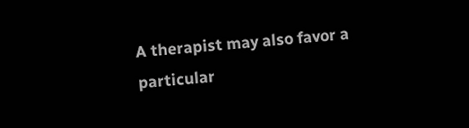A therapist may also favor a particular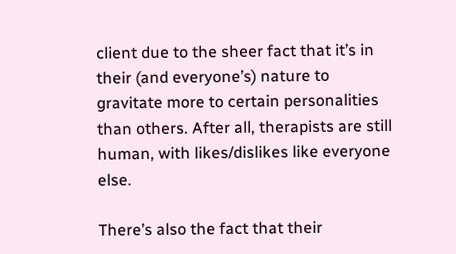client due to the sheer fact that it’s in their (and everyone’s) nature to gravitate more to certain personalities than others. After all, therapists are still human, with likes/dislikes like everyone else.

There’s also the fact that their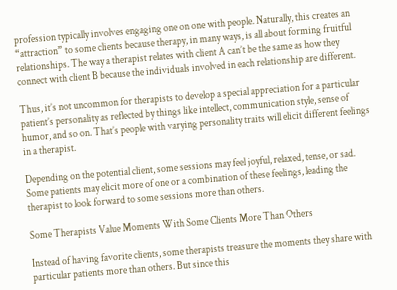profession typically involves engaging one on one with people. Naturally, this creates an “attraction” to some clients because therapy, in many ways, is all about forming fruitful relationships. The way a therapist relates with client A can’t be the same as how they connect with client B because the individuals involved in each relationship are different.

Thus, it’s not uncommon for therapists to develop a special appreciation for a particular patient’s personality as reflected by things like intellect, communication style, sense of humor, and so on. That’s people with varying personality traits will elicit different feelings in a therapist.

Depending on the potential client, some sessions may feel joyful, relaxed, tense, or sad. Some patients may elicit more of one or a combination of these feelings, leading the therapist to look forward to some sessions more than others.

Some Therapists Value Moments With Some Clients More Than Others

Instead of having favorite clients, some therapists treasure the moments they share with particular patients more than others. But since this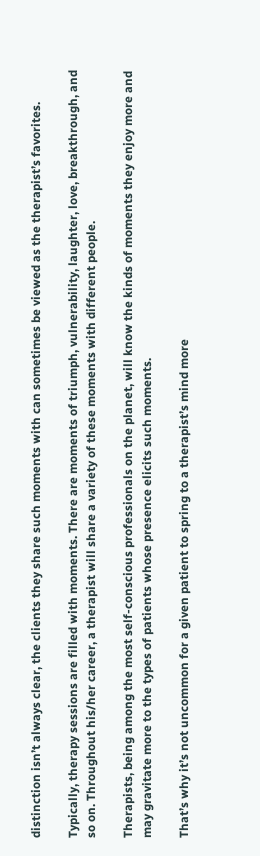distinction isn’t always clear, the clients they share such moments with can sometimes be viewed as the therapist’s favorites.

Typically, therapy sessions are filled with moments. There are moments of triumph, vulnerability, laughter, love, breakthrough, and so on. Throughout his/her career, a therapist will share a variety of these moments with different people.

Therapists, being among the most self-conscious professionals on the planet, will know the kinds of moments they enjoy more and may gravitate more to the types of patients whose presence elicits such moments.

That’s why it’s not uncommon for a given patient to spring to a therapist’s mind more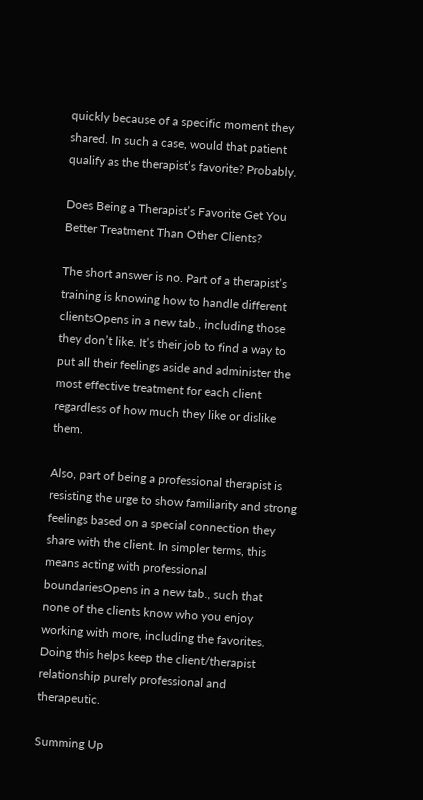quickly because of a specific moment they shared. In such a case, would that patient qualify as the therapist’s favorite? Probably.

Does Being a Therapist’s Favorite Get You Better Treatment Than Other Clients?

The short answer is no. Part of a therapist’s training is knowing how to handle different clientsOpens in a new tab., including those they don’t like. It’s their job to find a way to put all their feelings aside and administer the most effective treatment for each client regardless of how much they like or dislike them.

Also, part of being a professional therapist is resisting the urge to show familiarity and strong feelings based on a special connection they share with the client. In simpler terms, this means acting with professional boundariesOpens in a new tab., such that none of the clients know who you enjoy working with more, including the favorites. Doing this helps keep the client/therapist relationship purely professional and therapeutic.

Summing Up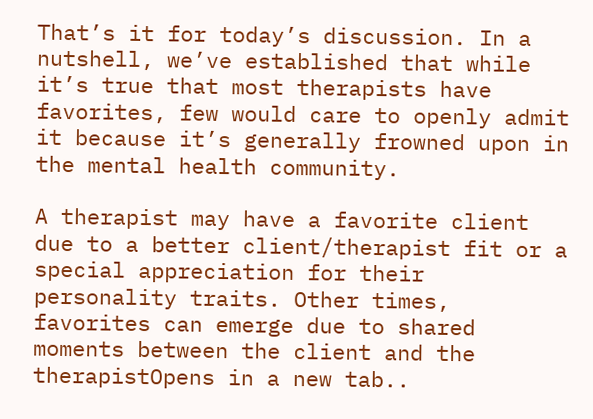That’s it for today’s discussion. In a nutshell, we’ve established that while it’s true that most therapists have favorites, few would care to openly admit it because it’s generally frowned upon in the mental health community.

A therapist may have a favorite client due to a better client/therapist fit or a special appreciation for their personality traits. Other times, favorites can emerge due to shared moments between the client and the therapistOpens in a new tab..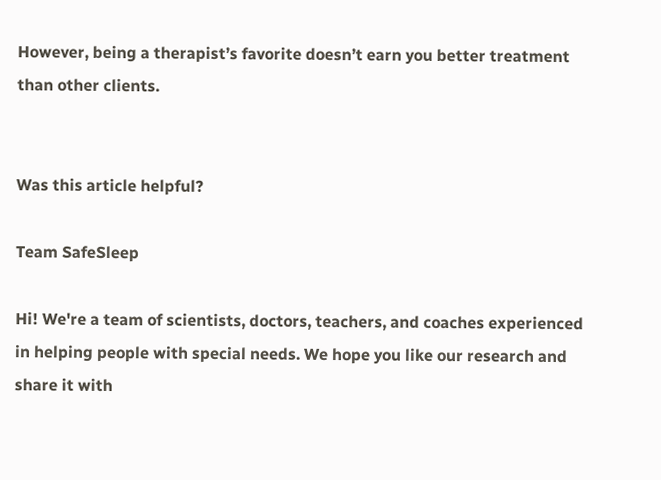However, being a therapist’s favorite doesn’t earn you better treatment than other clients.


Was this article helpful?

Team SafeSleep

Hi! We're a team of scientists, doctors, teachers, and coaches experienced in helping people with special needs. We hope you like our research and share it with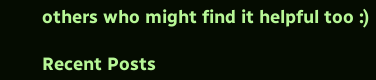others who might find it helpful too :)

Recent Posts